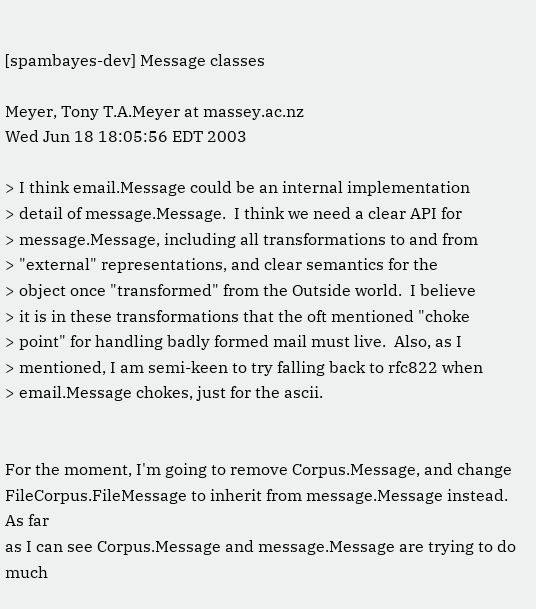[spambayes-dev] Message classes

Meyer, Tony T.A.Meyer at massey.ac.nz
Wed Jun 18 18:05:56 EDT 2003

> I think email.Message could be an internal implementation
> detail of message.Message.  I think we need a clear API for
> message.Message, including all transformations to and from
> "external" representations, and clear semantics for the
> object once "transformed" from the Outside world.  I believe
> it is in these transformations that the oft mentioned "choke
> point" for handling badly formed mail must live.  Also, as I
> mentioned, I am semi-keen to try falling back to rfc822 when
> email.Message chokes, just for the ascii.


For the moment, I'm going to remove Corpus.Message, and change
FileCorpus.FileMessage to inherit from message.Message instead.  As far
as I can see Corpus.Message and message.Message are trying to do much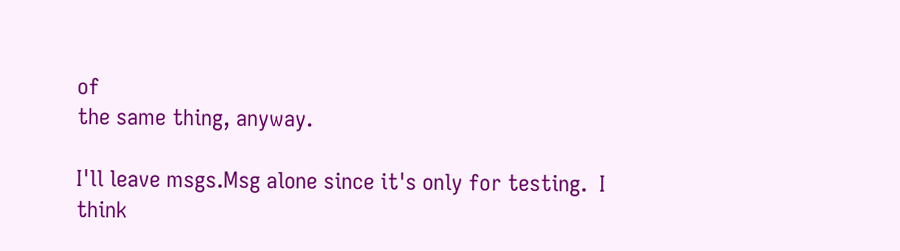of
the same thing, anyway.

I'll leave msgs.Msg alone since it's only for testing.  I think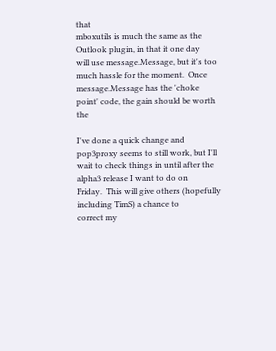that
mboxutils is much the same as the Outlook plugin, in that it one day
will use message.Message, but it's too much hassle for the moment.  Once
message.Message has the 'choke point' code, the gain should be worth the

I've done a quick change and pop3proxy seems to still work, but I'll
wait to check things in until after the alpha3 release I want to do on
Friday.  This will give others (hopefully including TimS) a chance to
correct my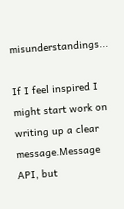misunderstandings...

If I feel inspired I might start work on writing up a clear
message.Message API, but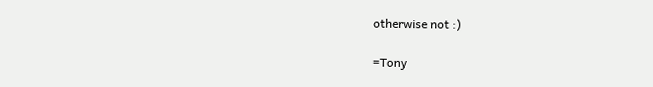otherwise not :)

=Tony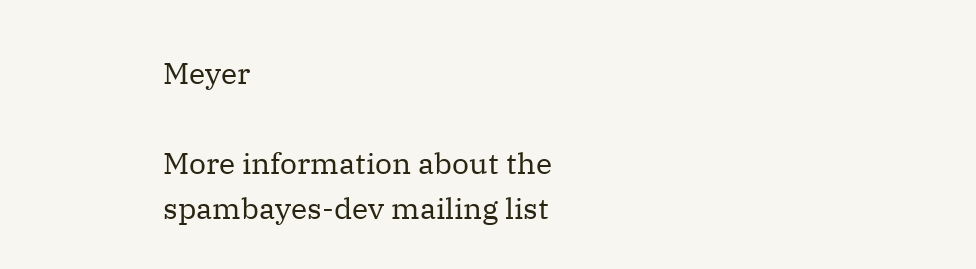Meyer

More information about the spambayes-dev mailing list